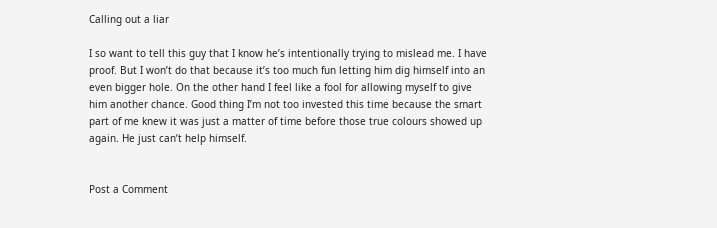Calling out a liar

I so want to tell this guy that I know he’s intentionally trying to mislead me. I have proof. But I won’t do that because it’s too much fun letting him dig himself into an even bigger hole. On the other hand I feel like a fool for allowing myself to give him another chance. Good thing I’m not too invested this time because the smart part of me knew it was just a matter of time before those true colours showed up again. He just can’t help himself.


Post a Comment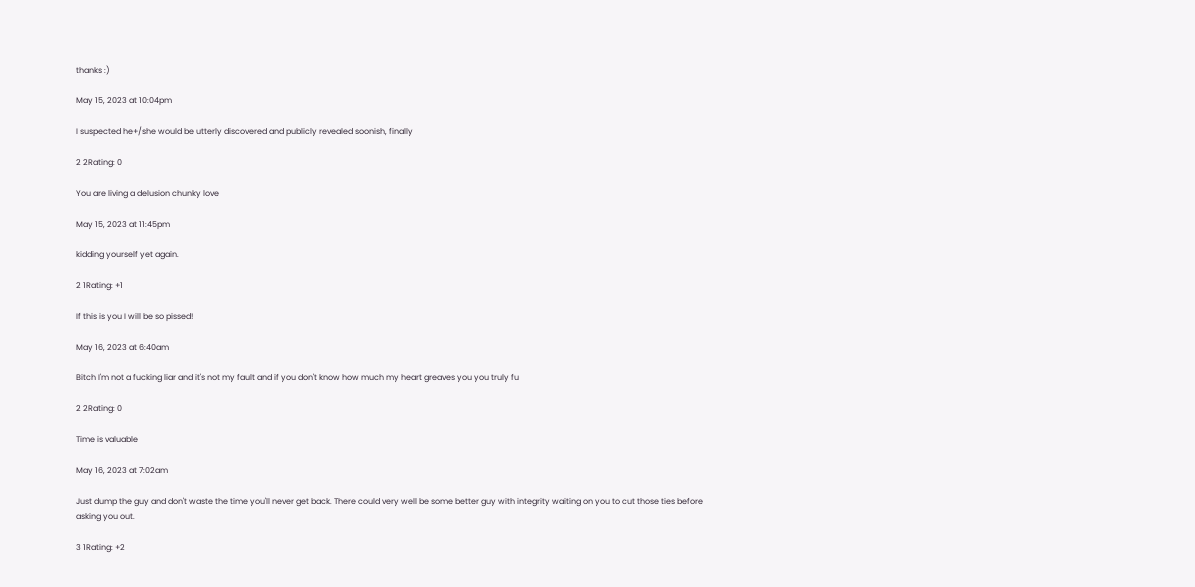thanks :)

May 15, 2023 at 10:04pm

I suspected he+/she would be utterly discovered and publicly revealed soonish, finally

2 2Rating: 0

You are living a delusion chunky love

May 15, 2023 at 11:45pm

kidding yourself yet again.

2 1Rating: +1

If this is you I will be so pissed!

May 16, 2023 at 6:40am

Bitch I'm not a fucking liar and it's not my fault and if you don't know how much my heart greaves you you truly fu

2 2Rating: 0

Time is valuable

May 16, 2023 at 7:02am

Just dump the guy and don't waste the time you'll never get back. There could very well be some better guy with integrity waiting on you to cut those ties before asking you out.

3 1Rating: +2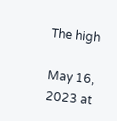The high

May 16, 2023 at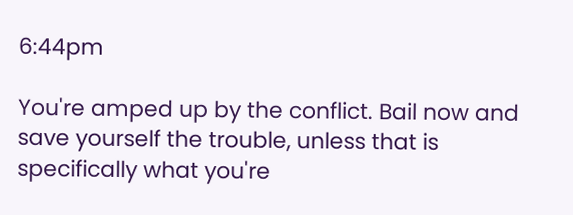6:44pm

You're amped up by the conflict. Bail now and save yourself the trouble, unless that is specifically what you're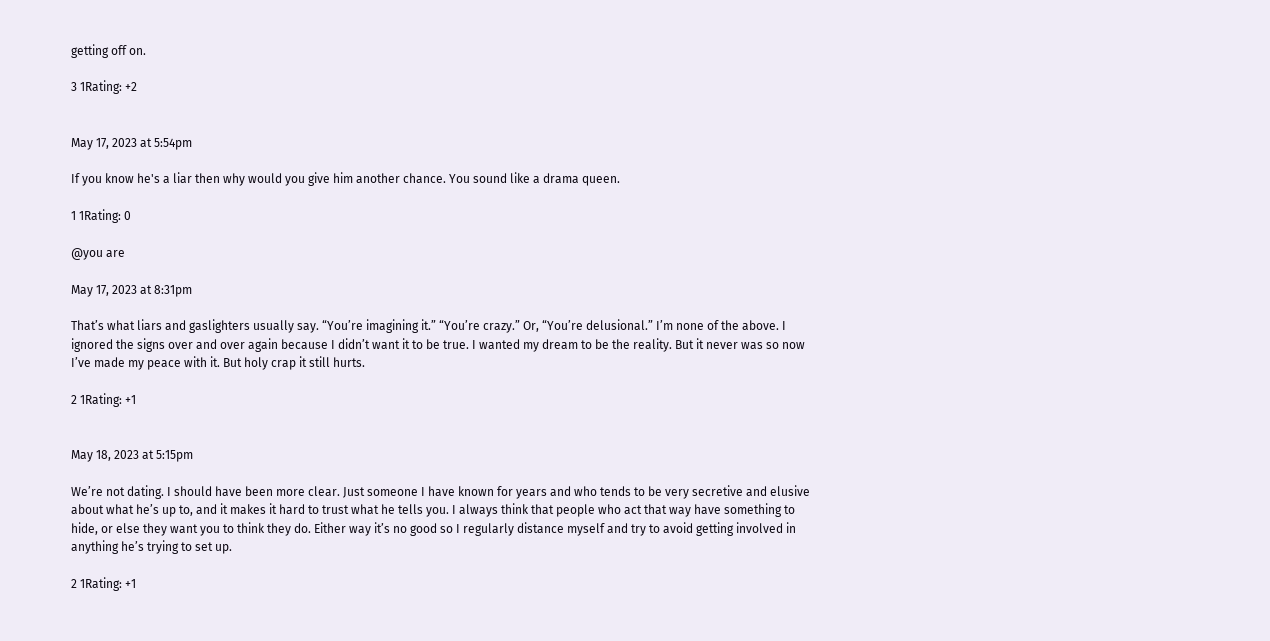getting off on.

3 1Rating: +2


May 17, 2023 at 5:54pm

If you know he's a liar then why would you give him another chance. You sound like a drama queen.

1 1Rating: 0

@you are

May 17, 2023 at 8:31pm

That’s what liars and gaslighters usually say. “You’re imagining it.” “You’re crazy.” Or, “You’re delusional.” I’m none of the above. I ignored the signs over and over again because I didn’t want it to be true. I wanted my dream to be the reality. But it never was so now I’ve made my peace with it. But holy crap it still hurts.

2 1Rating: +1


May 18, 2023 at 5:15pm

We’re not dating. I should have been more clear. Just someone I have known for years and who tends to be very secretive and elusive about what he’s up to, and it makes it hard to trust what he tells you. I always think that people who act that way have something to hide, or else they want you to think they do. Either way it’s no good so I regularly distance myself and try to avoid getting involved in anything he’s trying to set up.

2 1Rating: +1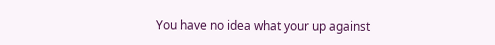You have no idea what your up against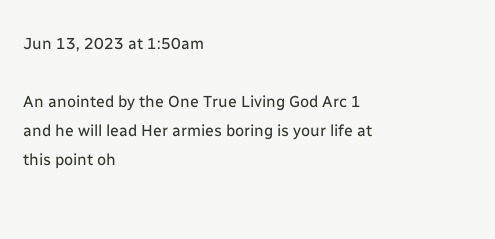Jun 13, 2023 at 1:50am

An anointed by the One True Living God Arc 1 and he will lead Her armies boring is your life at this point oh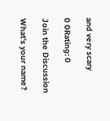and very scary

0 0Rating: 0

Join the Discussion

What's your name?